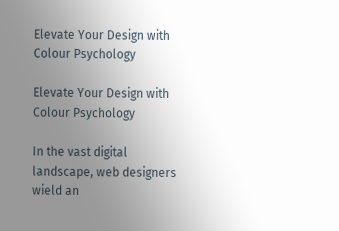Elevate Your Design with Colour Psychology

Elevate Your Design with Colour Psychology

In the vast digital landscape, web designers wield an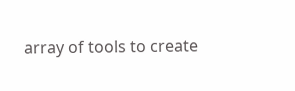array of tools to create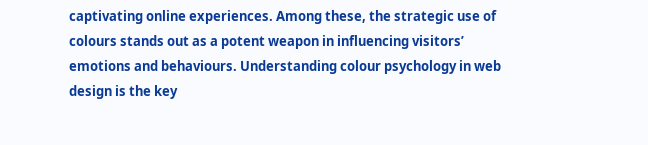captivating online experiences. Among these, the strategic use of colours stands out as a potent weapon in influencing visitors’ emotions and behaviours. Understanding colour psychology in web design is the key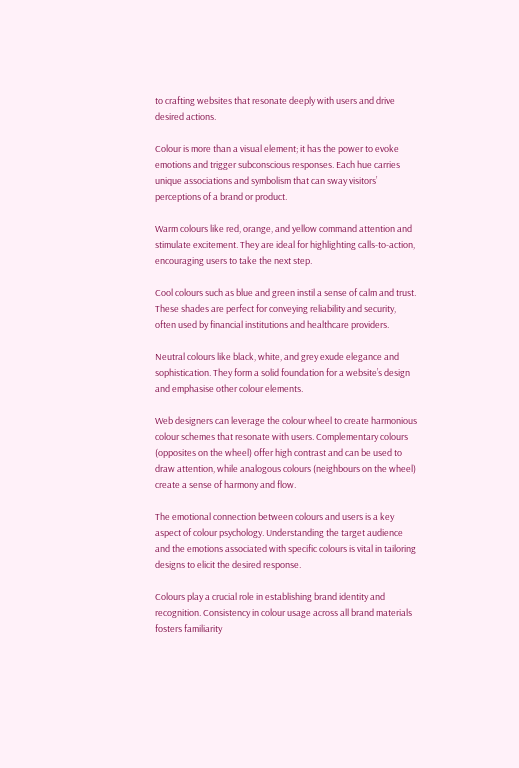to crafting websites that resonate deeply with users and drive desired actions.

Colour is more than a visual element; it has the power to evoke emotions and trigger subconscious responses. Each hue carries unique associations and symbolism that can sway visitors’ perceptions of a brand or product.

Warm colours like red, orange, and yellow command attention and stimulate excitement. They are ideal for highlighting calls-to-action, encouraging users to take the next step.

Cool colours such as blue and green instil a sense of calm and trust. These shades are perfect for conveying reliability and security, often used by financial institutions and healthcare providers.

Neutral colours like black, white, and grey exude elegance and sophistication. They form a solid foundation for a website’s design and emphasise other colour elements.

Web designers can leverage the colour wheel to create harmonious colour schemes that resonate with users. Complementary colours (opposites on the wheel) offer high contrast and can be used to draw attention, while analogous colours (neighbours on the wheel) create a sense of harmony and flow.

The emotional connection between colours and users is a key aspect of colour psychology. Understanding the target audience and the emotions associated with specific colours is vital in tailoring designs to elicit the desired response.

Colours play a crucial role in establishing brand identity and recognition. Consistency in colour usage across all brand materials fosters familiarity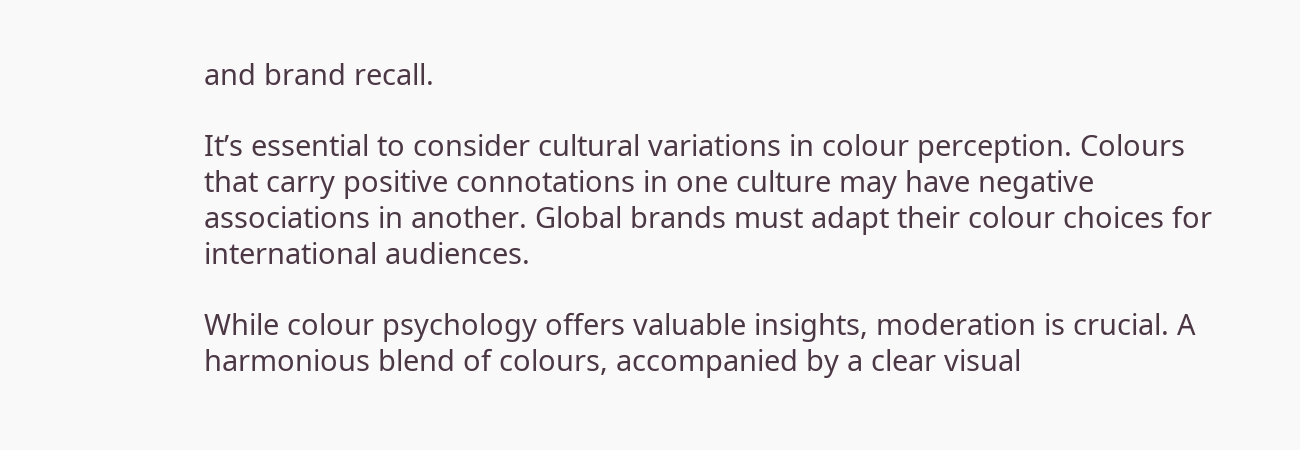and brand recall.

It’s essential to consider cultural variations in colour perception. Colours that carry positive connotations in one culture may have negative associations in another. Global brands must adapt their colour choices for international audiences.

While colour psychology offers valuable insights, moderation is crucial. A harmonious blend of colours, accompanied by a clear visual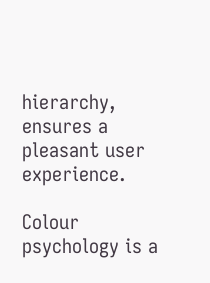hierarchy, ensures a pleasant user experience.

Colour psychology is a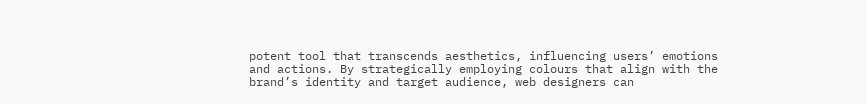potent tool that transcends aesthetics, influencing users’ emotions and actions. By strategically employing colours that align with the brand’s identity and target audience, web designers can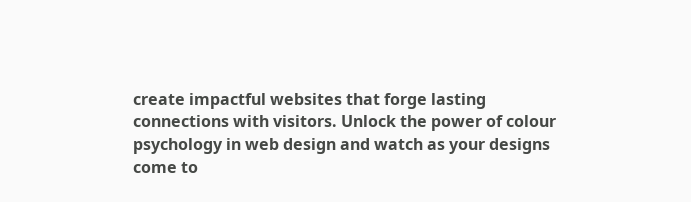create impactful websites that forge lasting connections with visitors. Unlock the power of colour psychology in web design and watch as your designs come to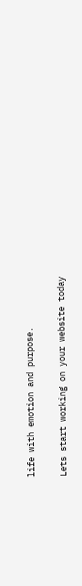life with emotion and purpose.

Lets start working on your website today